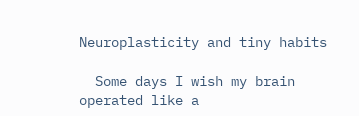Neuroplasticity and tiny habits

  Some days I wish my brain operated like a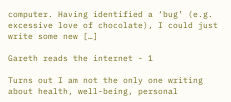computer. Having identified a ‘bug’ (e.g. excessive love of chocolate), I could just write some new […]

Gareth reads the internet - 1

Turns out I am not the only one writing about health, well-being, personal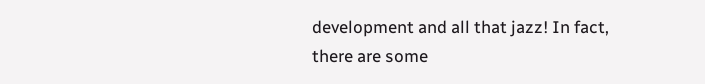development and all that jazz! In fact, there are some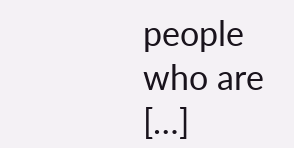people who are […]